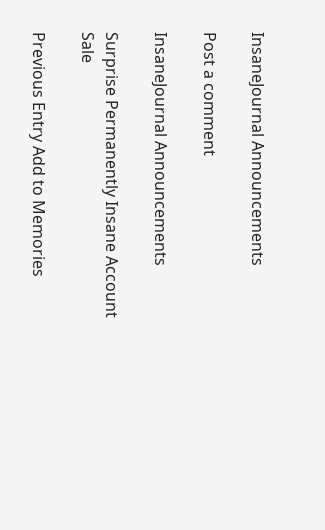InsaneJournal Announcements

Post a comment

InsaneJournal Announcements

Surprise Permanently Insane Account Sale

Previous Entry Add to Memories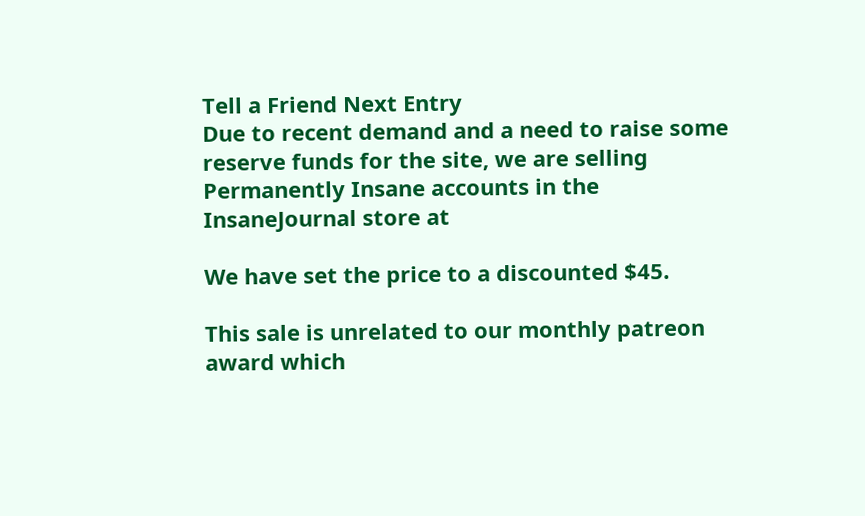Tell a Friend Next Entry
Due to recent demand and a need to raise some reserve funds for the site, we are selling Permanently Insane accounts in the InsaneJournal store at

We have set the price to a discounted $45.

This sale is unrelated to our monthly patreon award which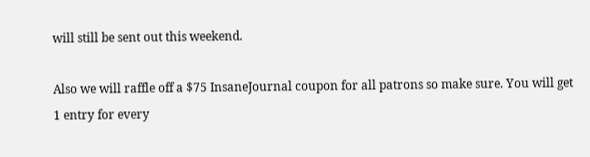will still be sent out this weekend.

Also we will raffle off a $75 InsaneJournal coupon for all patrons so make sure. You will get 1 entry for every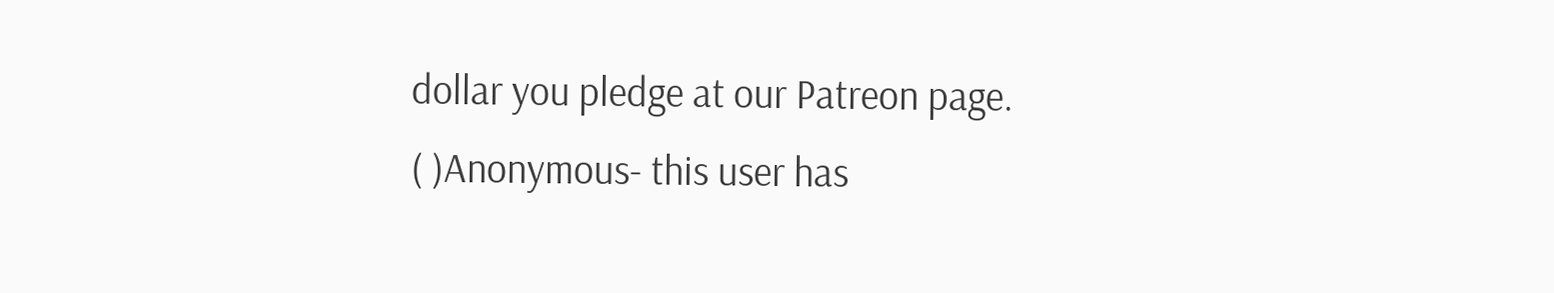dollar you pledge at our Patreon page.
( )Anonymous- this user has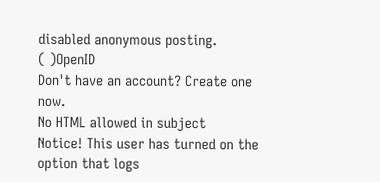disabled anonymous posting.
( )OpenID
Don't have an account? Create one now.
No HTML allowed in subject
Notice! This user has turned on the option that logs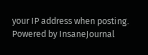your IP address when posting.
Powered by InsaneJournal